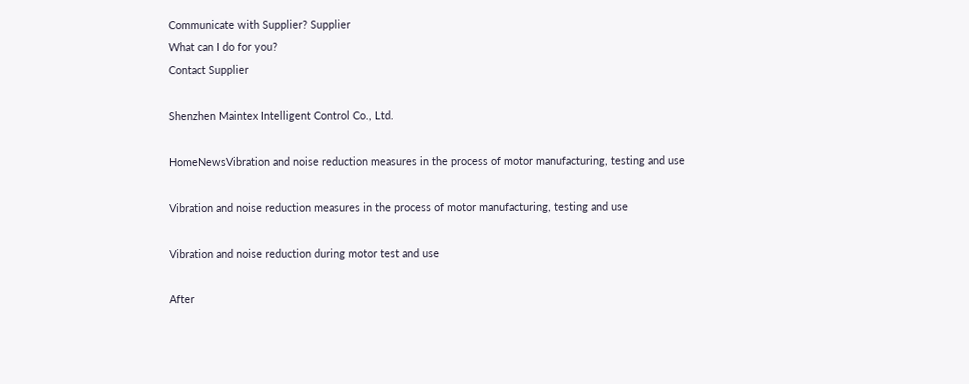Communicate with Supplier? Supplier
What can I do for you?
Contact Supplier

Shenzhen Maintex Intelligent Control Co., Ltd.

HomeNewsVibration and noise reduction measures in the process of motor manufacturing, testing and use

Vibration and noise reduction measures in the process of motor manufacturing, testing and use

Vibration and noise reduction during motor test and use

After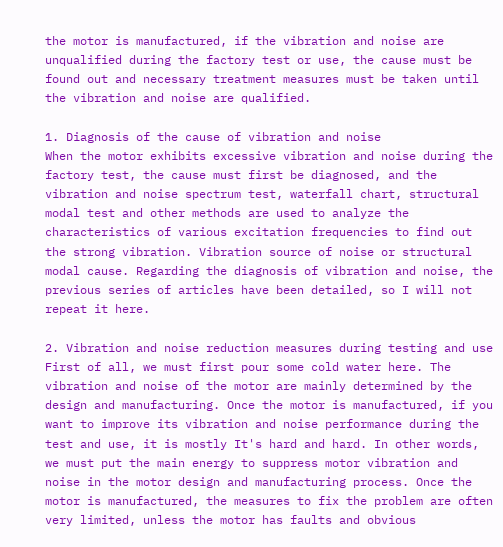the motor is manufactured, if the vibration and noise are unqualified during the factory test or use, the cause must be found out and necessary treatment measures must be taken until the vibration and noise are qualified.

1. Diagnosis of the cause of vibration and noise
When the motor exhibits excessive vibration and noise during the factory test, the cause must first be diagnosed, and the vibration and noise spectrum test, waterfall chart, structural modal test and other methods are used to analyze the characteristics of various excitation frequencies to find out the strong vibration. Vibration source of noise or structural modal cause. Regarding the diagnosis of vibration and noise, the previous series of articles have been detailed, so I will not repeat it here.

2. Vibration and noise reduction measures during testing and use
First of all, we must first pour some cold water here. The vibration and noise of the motor are mainly determined by the design and manufacturing. Once the motor is manufactured, if you want to improve its vibration and noise performance during the test and use, it is mostly It's hard and hard. In other words, we must put the main energy to suppress motor vibration and noise in the motor design and manufacturing process. Once the motor is manufactured, the measures to fix the problem are often very limited, unless the motor has faults and obvious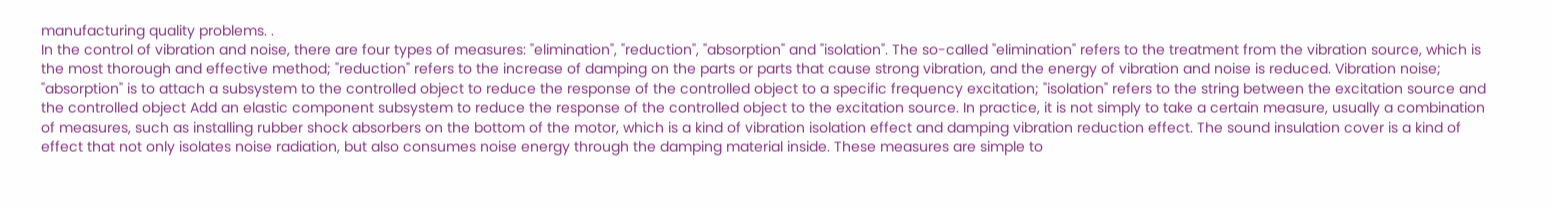manufacturing quality problems. .
In the control of vibration and noise, there are four types of measures: "elimination", "reduction", "absorption" and "isolation". The so-called "elimination" refers to the treatment from the vibration source, which is the most thorough and effective method; "reduction" refers to the increase of damping on the parts or parts that cause strong vibration, and the energy of vibration and noise is reduced. Vibration noise; "absorption" is to attach a subsystem to the controlled object to reduce the response of the controlled object to a specific frequency excitation; "isolation" refers to the string between the excitation source and the controlled object Add an elastic component subsystem to reduce the response of the controlled object to the excitation source. In practice, it is not simply to take a certain measure, usually a combination of measures, such as installing rubber shock absorbers on the bottom of the motor, which is a kind of vibration isolation effect and damping vibration reduction effect. The sound insulation cover is a kind of effect that not only isolates noise radiation, but also consumes noise energy through the damping material inside. These measures are simple to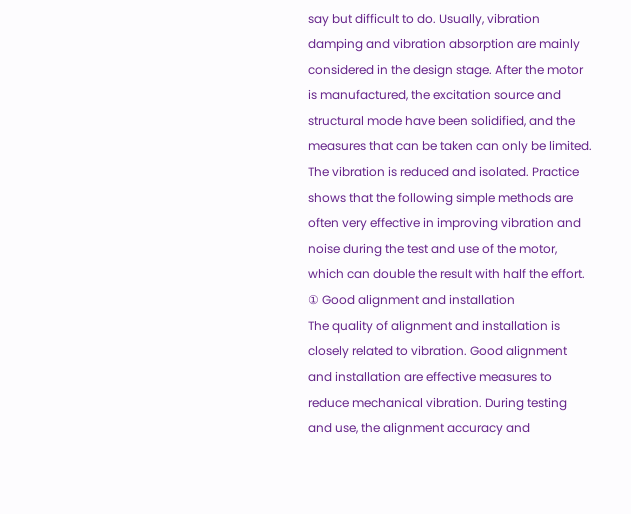say but difficult to do. Usually, vibration damping and vibration absorption are mainly considered in the design stage. After the motor is manufactured, the excitation source and structural mode have been solidified, and the measures that can be taken can only be limited. The vibration is reduced and isolated. Practice shows that the following simple methods are often very effective in improving vibration and noise during the test and use of the motor, which can double the result with half the effort.
① Good alignment and installation
The quality of alignment and installation is closely related to vibration. Good alignment and installation are effective measures to reduce mechanical vibration. During testing and use, the alignment accuracy and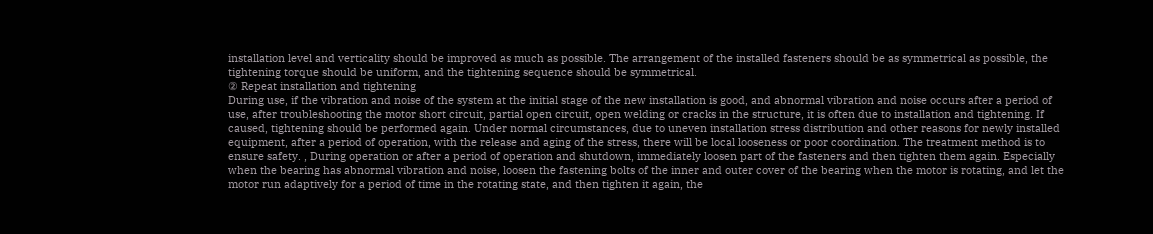installation level and verticality should be improved as much as possible. The arrangement of the installed fasteners should be as symmetrical as possible, the tightening torque should be uniform, and the tightening sequence should be symmetrical.
② Repeat installation and tightening
During use, if the vibration and noise of the system at the initial stage of the new installation is good, and abnormal vibration and noise occurs after a period of use, after troubleshooting the motor short circuit, partial open circuit, open welding or cracks in the structure, it is often due to installation and tightening. If caused, tightening should be performed again. Under normal circumstances, due to uneven installation stress distribution and other reasons for newly installed equipment, after a period of operation, with the release and aging of the stress, there will be local looseness or poor coordination. The treatment method is to ensure safety. , During operation or after a period of operation and shutdown, immediately loosen part of the fasteners and then tighten them again. Especially when the bearing has abnormal vibration and noise, loosen the fastening bolts of the inner and outer cover of the bearing when the motor is rotating, and let the motor run adaptively for a period of time in the rotating state, and then tighten it again, the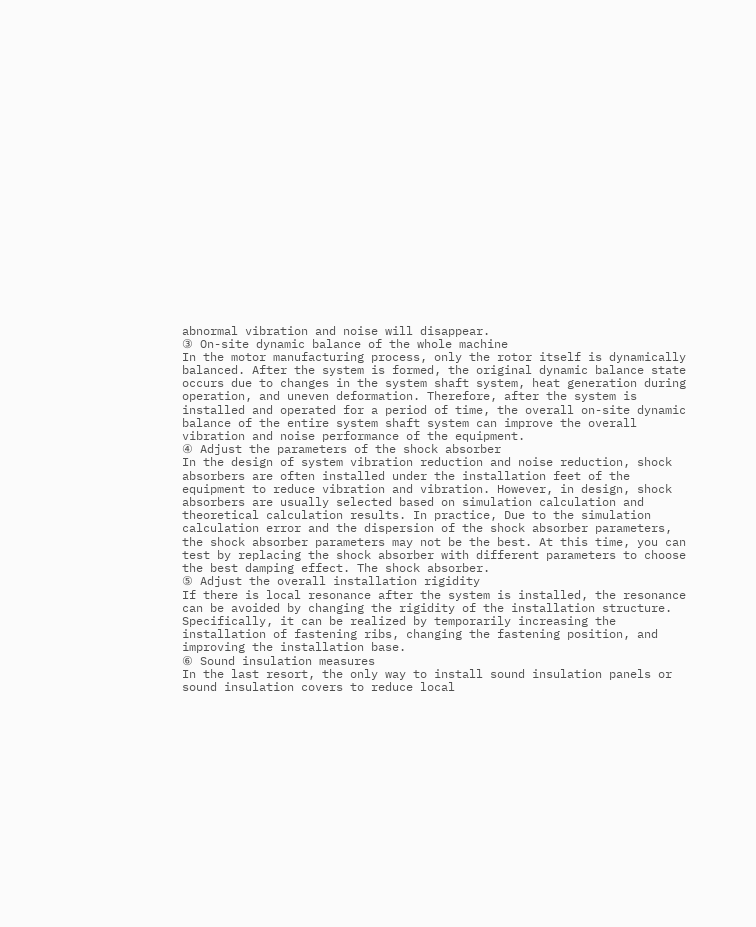abnormal vibration and noise will disappear.
③ On-site dynamic balance of the whole machine
In the motor manufacturing process, only the rotor itself is dynamically balanced. After the system is formed, the original dynamic balance state occurs due to changes in the system shaft system, heat generation during operation, and uneven deformation. Therefore, after the system is installed and operated for a period of time, the overall on-site dynamic balance of the entire system shaft system can improve the overall vibration and noise performance of the equipment.
④ Adjust the parameters of the shock absorber
In the design of system vibration reduction and noise reduction, shock absorbers are often installed under the installation feet of the equipment to reduce vibration and vibration. However, in design, shock absorbers are usually selected based on simulation calculation and theoretical calculation results. In practice, Due to the simulation calculation error and the dispersion of the shock absorber parameters, the shock absorber parameters may not be the best. At this time, you can test by replacing the shock absorber with different parameters to choose the best damping effect. The shock absorber.
⑤ Adjust the overall installation rigidity
If there is local resonance after the system is installed, the resonance can be avoided by changing the rigidity of the installation structure. Specifically, it can be realized by temporarily increasing the installation of fastening ribs, changing the fastening position, and improving the installation base.
⑥ Sound insulation measures
In the last resort, the only way to install sound insulation panels or sound insulation covers to reduce local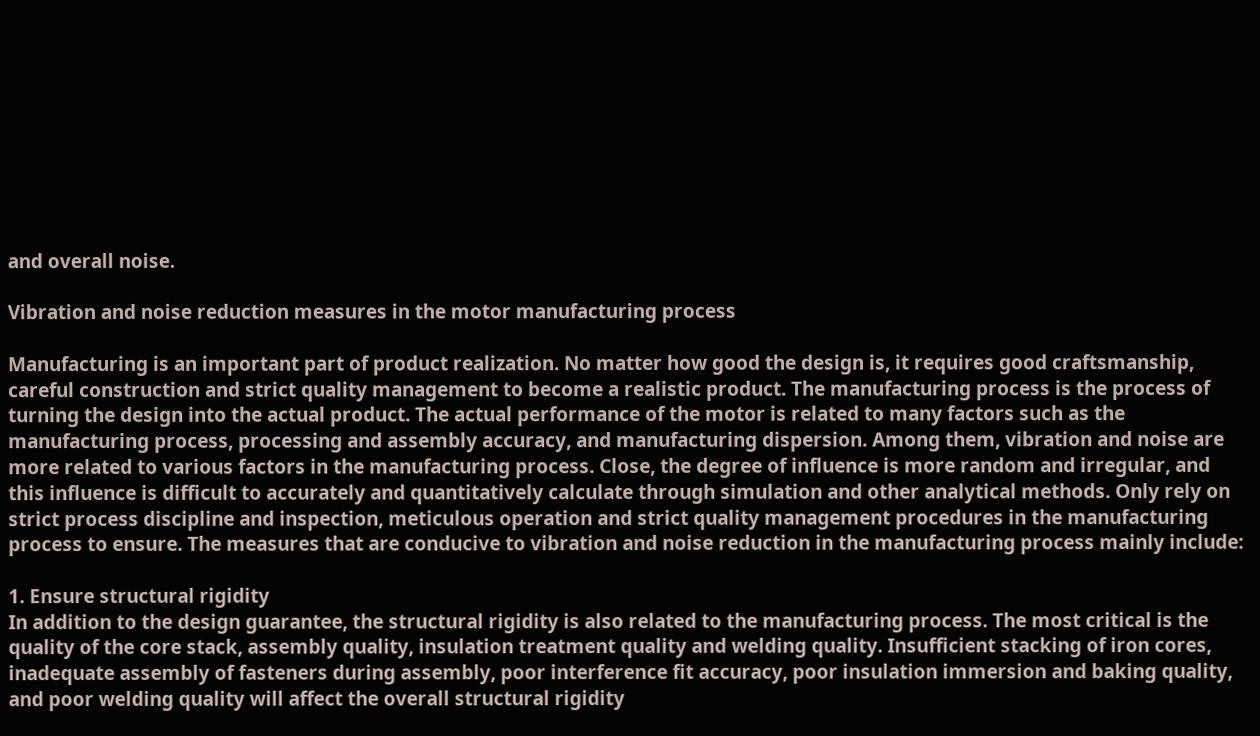and overall noise.

Vibration and noise reduction measures in the motor manufacturing process

Manufacturing is an important part of product realization. No matter how good the design is, it requires good craftsmanship, careful construction and strict quality management to become a realistic product. The manufacturing process is the process of turning the design into the actual product. The actual performance of the motor is related to many factors such as the manufacturing process, processing and assembly accuracy, and manufacturing dispersion. Among them, vibration and noise are more related to various factors in the manufacturing process. Close, the degree of influence is more random and irregular, and this influence is difficult to accurately and quantitatively calculate through simulation and other analytical methods. Only rely on strict process discipline and inspection, meticulous operation and strict quality management procedures in the manufacturing process to ensure. The measures that are conducive to vibration and noise reduction in the manufacturing process mainly include:

1. Ensure structural rigidity
In addition to the design guarantee, the structural rigidity is also related to the manufacturing process. The most critical is the quality of the core stack, assembly quality, insulation treatment quality and welding quality. Insufficient stacking of iron cores, inadequate assembly of fasteners during assembly, poor interference fit accuracy, poor insulation immersion and baking quality, and poor welding quality will affect the overall structural rigidity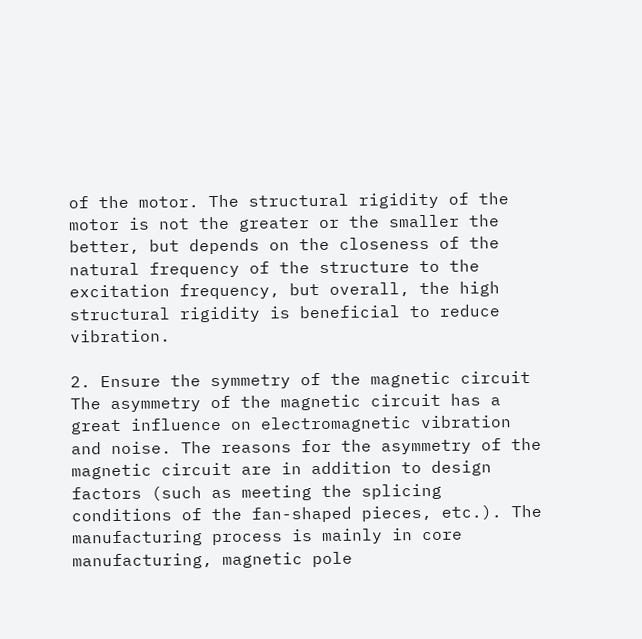of the motor. The structural rigidity of the motor is not the greater or the smaller the better, but depends on the closeness of the natural frequency of the structure to the excitation frequency, but overall, the high structural rigidity is beneficial to reduce vibration.

2. Ensure the symmetry of the magnetic circuit
The asymmetry of the magnetic circuit has a great influence on electromagnetic vibration and noise. The reasons for the asymmetry of the magnetic circuit are in addition to design factors (such as meeting the splicing conditions of the fan-shaped pieces, etc.). The manufacturing process is mainly in core manufacturing, magnetic pole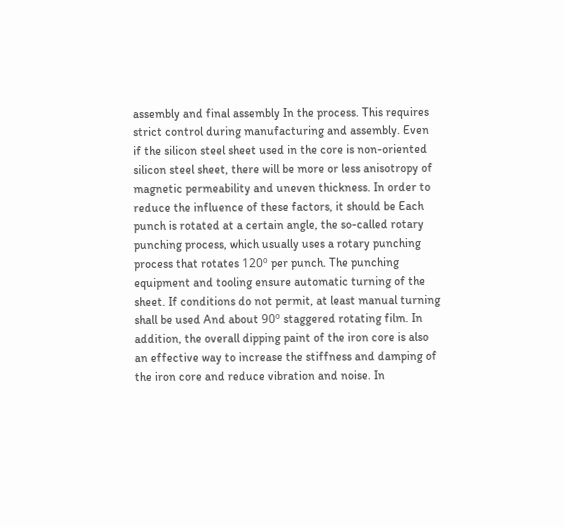assembly and final assembly In the process. This requires strict control during manufacturing and assembly. Even if the silicon steel sheet used in the core is non-oriented silicon steel sheet, there will be more or less anisotropy of magnetic permeability and uneven thickness. In order to reduce the influence of these factors, it should be Each punch is rotated at a certain angle, the so-called rotary punching process, which usually uses a rotary punching process that rotates 120º per punch. The punching equipment and tooling ensure automatic turning of the sheet. If conditions do not permit, at least manual turning shall be used And about 90º staggered rotating film. In addition, the overall dipping paint of the iron core is also an effective way to increase the stiffness and damping of the iron core and reduce vibration and noise. In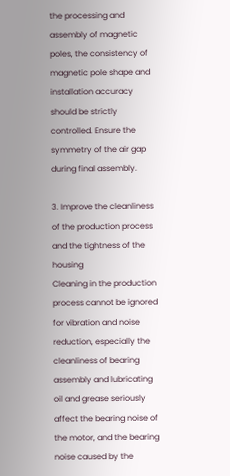the processing and assembly of magnetic poles, the consistency of magnetic pole shape and installation accuracy should be strictly controlled. Ensure the symmetry of the air gap during final assembly.

3. Improve the cleanliness of the production process and the tightness of the housing
Cleaning in the production process cannot be ignored for vibration and noise reduction, especially the cleanliness of bearing assembly and lubricating oil and grease seriously affect the bearing noise of the motor, and the bearing noise caused by the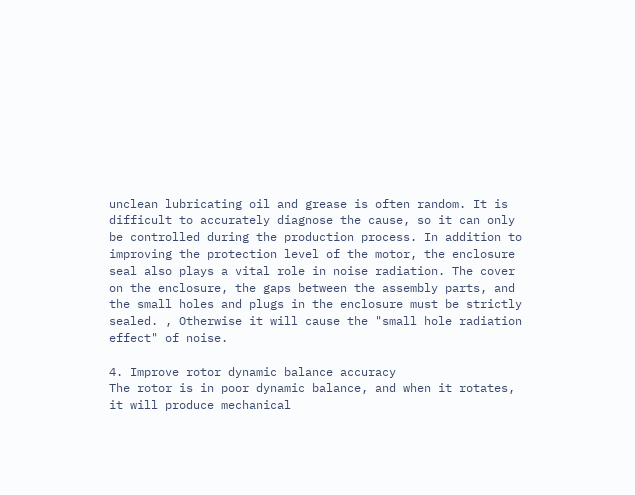unclean lubricating oil and grease is often random. It is difficult to accurately diagnose the cause, so it can only be controlled during the production process. In addition to improving the protection level of the motor, the enclosure seal also plays a vital role in noise radiation. The cover on the enclosure, the gaps between the assembly parts, and the small holes and plugs in the enclosure must be strictly sealed. , Otherwise it will cause the "small hole radiation effect" of noise.

4. Improve rotor dynamic balance accuracy
The rotor is in poor dynamic balance, and when it rotates, it will produce mechanical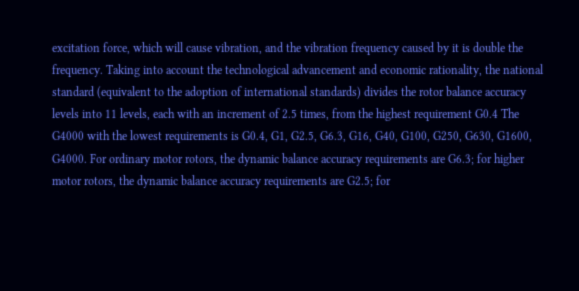excitation force, which will cause vibration, and the vibration frequency caused by it is double the frequency. Taking into account the technological advancement and economic rationality, the national standard (equivalent to the adoption of international standards) divides the rotor balance accuracy levels into 11 levels, each with an increment of 2.5 times, from the highest requirement G0.4 The G4000 with the lowest requirements is G0.4, G1, G2.5, G6.3, G16, G40, G100, G250, G630, G1600, G4000. For ordinary motor rotors, the dynamic balance accuracy requirements are G6.3; for higher motor rotors, the dynamic balance accuracy requirements are G2.5; for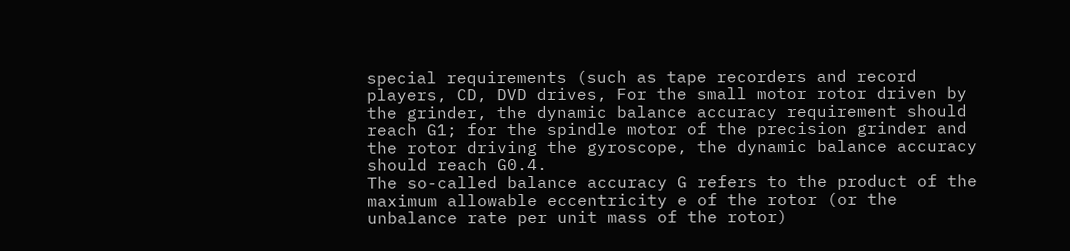special requirements (such as tape recorders and record players, CD, DVD drives, For the small motor rotor driven by the grinder, the dynamic balance accuracy requirement should reach G1; for the spindle motor of the precision grinder and the rotor driving the gyroscope, the dynamic balance accuracy should reach G0.4.
The so-called balance accuracy G refers to the product of the maximum allowable eccentricity e of the rotor (or the unbalance rate per unit mass of the rotor)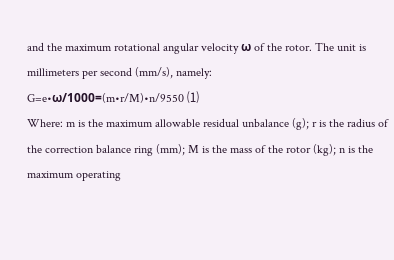and the maximum rotational angular velocity ω of the rotor. The unit is millimeters per second (mm/s), namely:
G=e•ω/1000=(m•r/M)•n/9550 ⑴
Where: m is the maximum allowable residual unbalance (g); r is the radius of the correction balance ring (mm); M is the mass of the rotor (kg); n is the maximum operating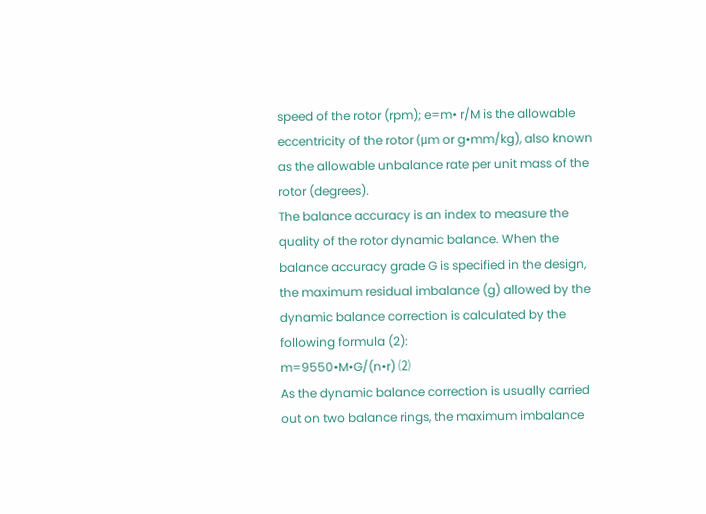speed of the rotor (rpm); e=m• r/M is the allowable eccentricity of the rotor (μm or g•mm/kg), also known as the allowable unbalance rate per unit mass of the rotor (degrees).
The balance accuracy is an index to measure the quality of the rotor dynamic balance. When the balance accuracy grade G is specified in the design, the maximum residual imbalance (g) allowed by the dynamic balance correction is calculated by the following formula (2):
m=9550•M•G/(n•r) ⑵
As the dynamic balance correction is usually carried out on two balance rings, the maximum imbalance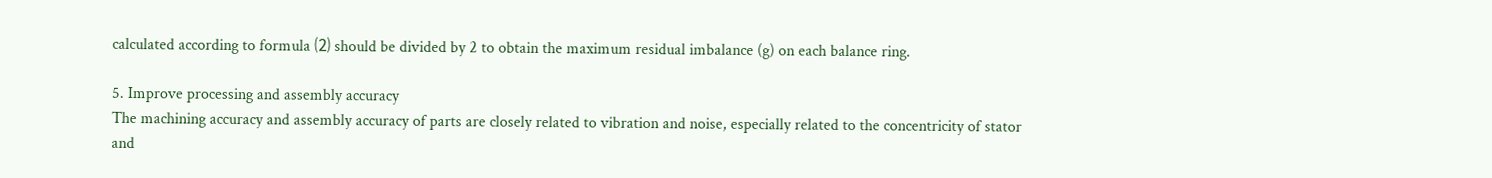calculated according to formula ⑵ should be divided by 2 to obtain the maximum residual imbalance (g) on each balance ring.

5. Improve processing and assembly accuracy
The machining accuracy and assembly accuracy of parts are closely related to vibration and noise, especially related to the concentricity of stator and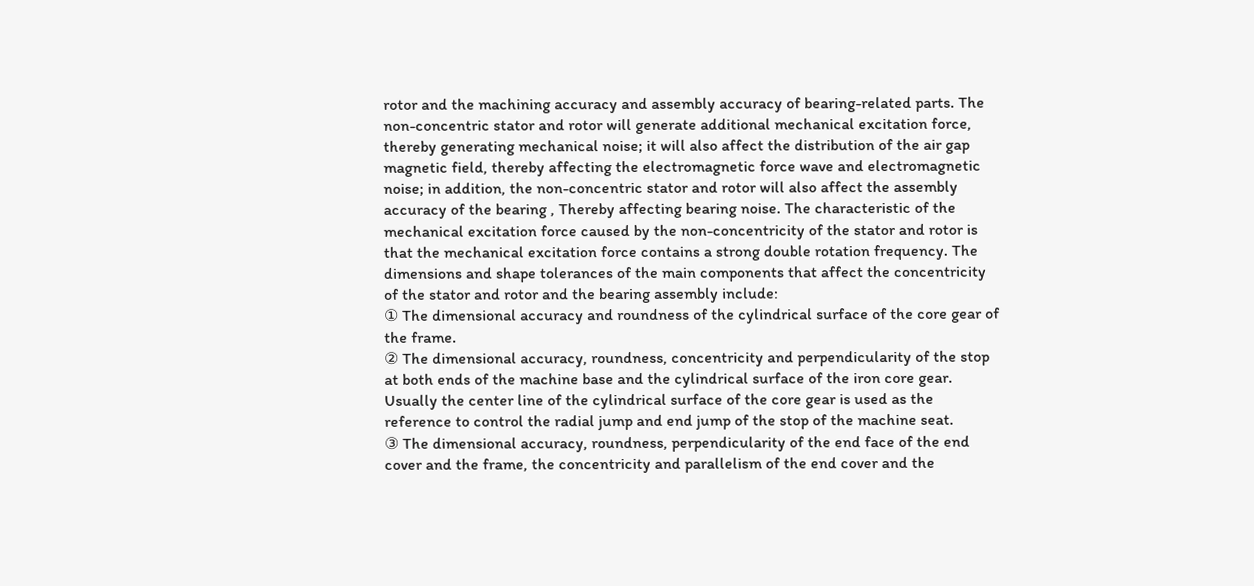rotor and the machining accuracy and assembly accuracy of bearing-related parts. The non-concentric stator and rotor will generate additional mechanical excitation force, thereby generating mechanical noise; it will also affect the distribution of the air gap magnetic field, thereby affecting the electromagnetic force wave and electromagnetic noise; in addition, the non-concentric stator and rotor will also affect the assembly accuracy of the bearing , Thereby affecting bearing noise. The characteristic of the mechanical excitation force caused by the non-concentricity of the stator and rotor is that the mechanical excitation force contains a strong double rotation frequency. The dimensions and shape tolerances of the main components that affect the concentricity of the stator and rotor and the bearing assembly include:
① The dimensional accuracy and roundness of the cylindrical surface of the core gear of the frame.
② The dimensional accuracy, roundness, concentricity and perpendicularity of the stop at both ends of the machine base and the cylindrical surface of the iron core gear. Usually the center line of the cylindrical surface of the core gear is used as the reference to control the radial jump and end jump of the stop of the machine seat.
③ The dimensional accuracy, roundness, perpendicularity of the end face of the end cover and the frame, the concentricity and parallelism of the end cover and the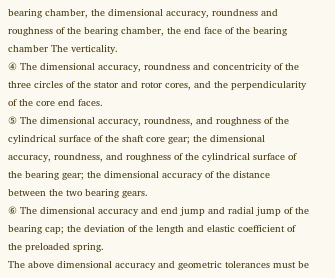bearing chamber, the dimensional accuracy, roundness and roughness of the bearing chamber, the end face of the bearing chamber The verticality.
④ The dimensional accuracy, roundness and concentricity of the three circles of the stator and rotor cores, and the perpendicularity of the core end faces.
⑤ The dimensional accuracy, roundness, and roughness of the cylindrical surface of the shaft core gear; the dimensional accuracy, roundness, and roughness of the cylindrical surface of the bearing gear; the dimensional accuracy of the distance between the two bearing gears.
⑥ The dimensional accuracy and end jump and radial jump of the bearing cap; the deviation of the length and elastic coefficient of the preloaded spring.
The above dimensional accuracy and geometric tolerances must be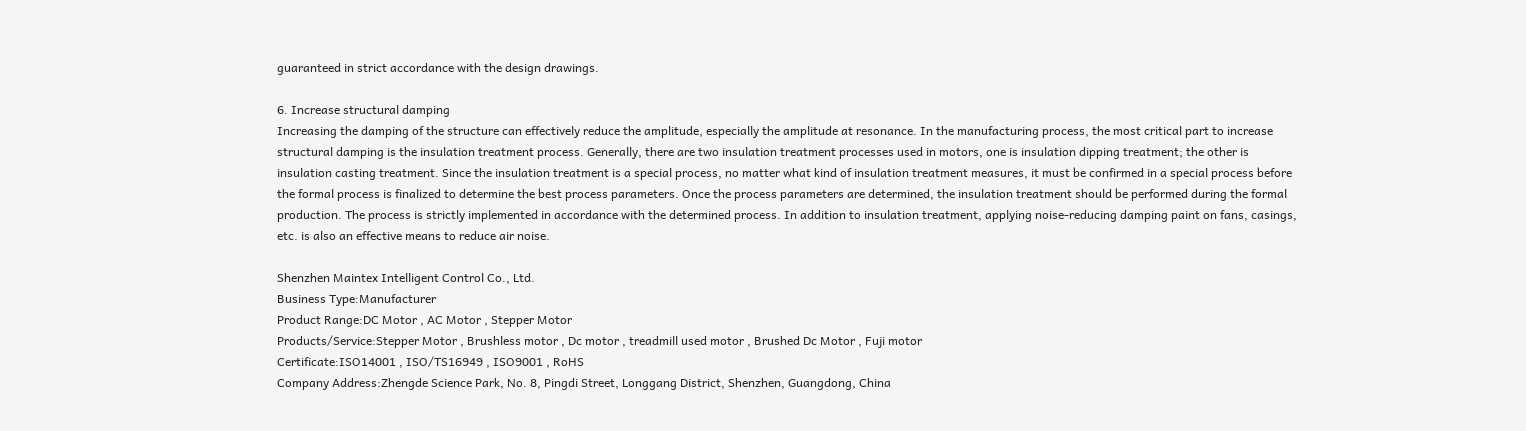guaranteed in strict accordance with the design drawings.

6. Increase structural damping
Increasing the damping of the structure can effectively reduce the amplitude, especially the amplitude at resonance. In the manufacturing process, the most critical part to increase structural damping is the insulation treatment process. Generally, there are two insulation treatment processes used in motors, one is insulation dipping treatment; the other is insulation casting treatment. Since the insulation treatment is a special process, no matter what kind of insulation treatment measures, it must be confirmed in a special process before the formal process is finalized to determine the best process parameters. Once the process parameters are determined, the insulation treatment should be performed during the formal production. The process is strictly implemented in accordance with the determined process. In addition to insulation treatment, applying noise-reducing damping paint on fans, casings, etc. is also an effective means to reduce air noise.

Shenzhen Maintex Intelligent Control Co., Ltd.
Business Type:Manufacturer
Product Range:DC Motor , AC Motor , Stepper Motor
Products/Service:Stepper Motor , Brushless motor , Dc motor , treadmill used motor , Brushed Dc Motor , Fuji motor
Certificate:ISO14001 , ISO/TS16949 , ISO9001 , RoHS
Company Address:Zhengde Science Park, No. 8, Pingdi Street, Longgang District, Shenzhen, Guangdong, China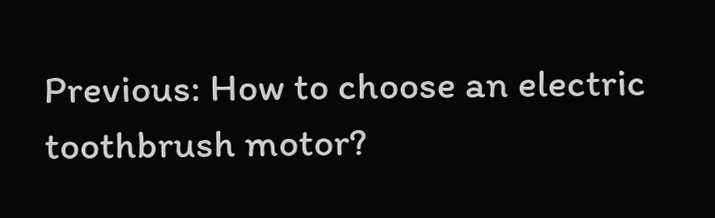Previous: How to choose an electric toothbrush motor?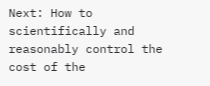Next: How to scientifically and reasonably control the cost of the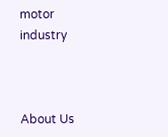motor industry



About Us